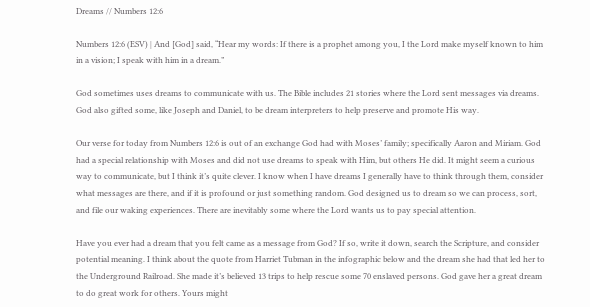Dreams // Numbers 12:6

Numbers 12:6 (ESV) | And [God] said, “Hear my words: If there is a prophet among you, I the Lord make myself known to him in a vision; I speak with him in a dream.”

God sometimes uses dreams to communicate with us. The Bible includes 21 stories where the Lord sent messages via dreams. God also gifted some, like Joseph and Daniel, to be dream interpreters to help preserve and promote His way.

Our verse for today from Numbers 12:6 is out of an exchange God had with Moses’ family; specifically Aaron and Miriam. God had a special relationship with Moses and did not use dreams to speak with Him, but others He did. It might seem a curious way to communicate, but I think it’s quite clever. I know when I have dreams I generally have to think through them, consider what messages are there, and if it is profound or just something random. God designed us to dream so we can process, sort, and file our waking experiences. There are inevitably some where the Lord wants us to pay special attention.

Have you ever had a dream that you felt came as a message from God? If so, write it down, search the Scripture, and consider potential meaning. I think about the quote from Harriet Tubman in the infographic below and the dream she had that led her to the Underground Railroad. She made it’s believed 13 trips to help rescue some 70 enslaved persons. God gave her a great dream to do great work for others. Yours might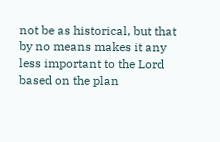not be as historical, but that by no means makes it any less important to the Lord based on the plan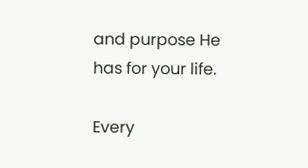and purpose He has for your life.

Every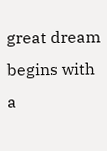great dream begins with a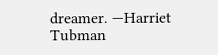dreamer. —Harriet Tubman